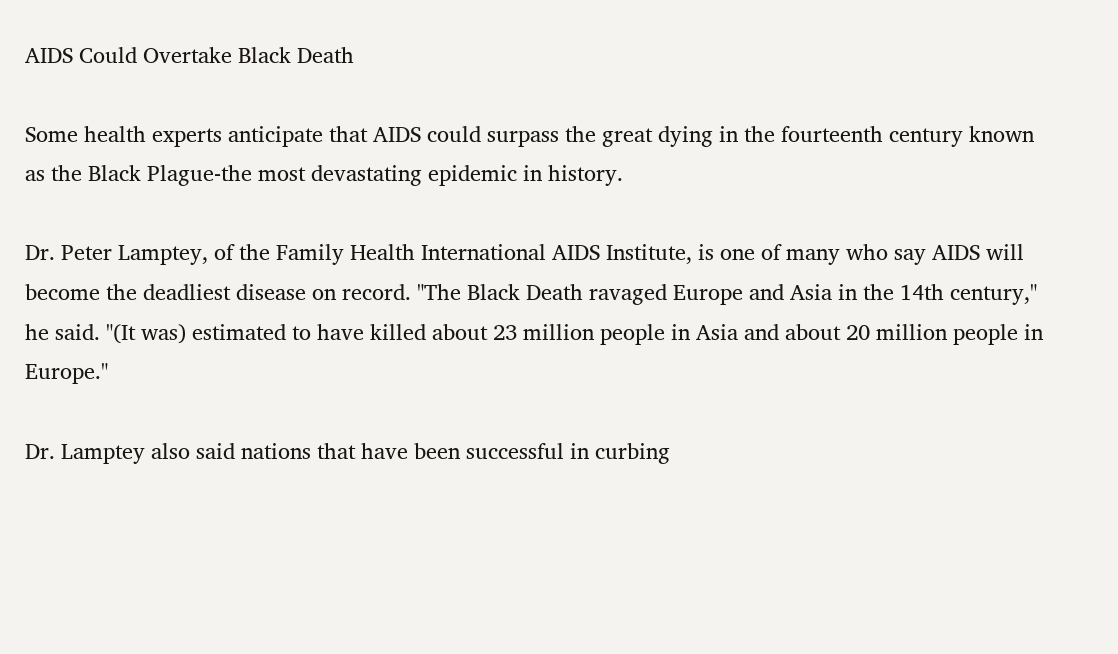AIDS Could Overtake Black Death

Some health experts anticipate that AIDS could surpass the great dying in the fourteenth century known as the Black Plague-the most devastating epidemic in history.

Dr. Peter Lamptey, of the Family Health International AIDS Institute, is one of many who say AIDS will become the deadliest disease on record. "The Black Death ravaged Europe and Asia in the 14th century," he said. "(It was) estimated to have killed about 23 million people in Asia and about 20 million people in Europe."

Dr. Lamptey also said nations that have been successful in curbing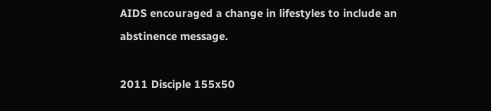AIDS encouraged a change in lifestyles to include an abstinence message.

2011 Disciple 155x50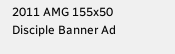2011 AMG 155x50
Disciple Banner Ad